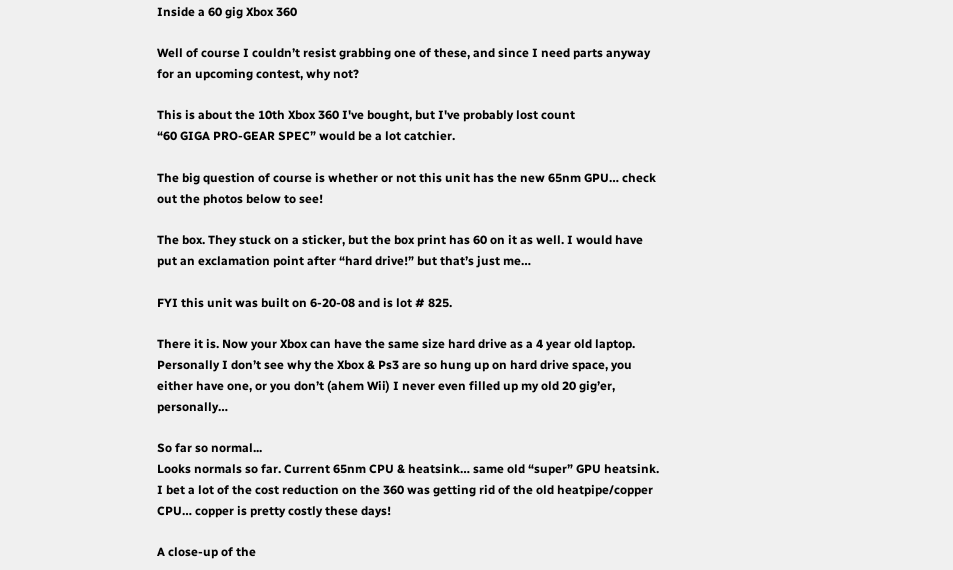Inside a 60 gig Xbox 360

Well of course I couldn’t resist grabbing one of these, and since I need parts anyway for an upcoming contest, why not?

This is about the 10th Xbox 360 I've bought, but I've probably lost count
“60 GIGA PRO-GEAR SPEC” would be a lot catchier.

The big question of course is whether or not this unit has the new 65nm GPU… check out the photos below to see!

The box. They stuck on a sticker, but the box print has 60 on it as well. I would have put an exclamation point after “hard drive!” but that’s just me…

FYI this unit was built on 6-20-08 and is lot # 825.

There it is. Now your Xbox can have the same size hard drive as a 4 year old laptop. Personally I don’t see why the Xbox & Ps3 are so hung up on hard drive space, you either have one, or you don’t (ahem Wii) I never even filled up my old 20 gig’er, personally…

So far so normal...
Looks normals so far. Current 65nm CPU & heatsink… same old “super” GPU heatsink. I bet a lot of the cost reduction on the 360 was getting rid of the old heatpipe/copper CPU… copper is pretty costly these days!

A close-up of the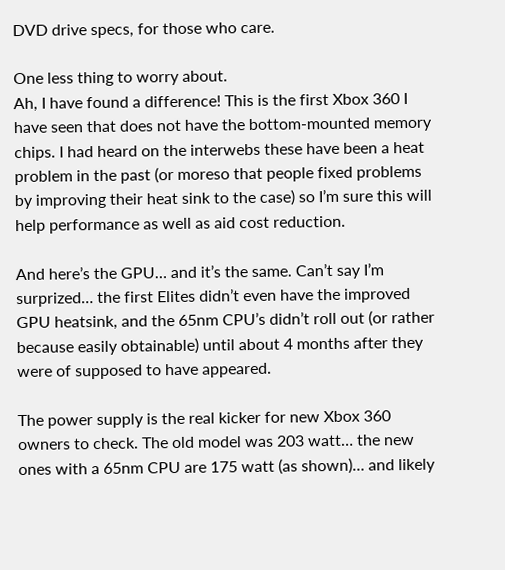DVD drive specs, for those who care.

One less thing to worry about.
Ah, I have found a difference! This is the first Xbox 360 I have seen that does not have the bottom-mounted memory chips. I had heard on the interwebs these have been a heat problem in the past (or moreso that people fixed problems by improving their heat sink to the case) so I’m sure this will help performance as well as aid cost reduction.

And here’s the GPU… and it’s the same. Can’t say I’m surprized… the first Elites didn’t even have the improved GPU heatsink, and the 65nm CPU’s didn’t roll out (or rather because easily obtainable) until about 4 months after they were of supposed to have appeared.

The power supply is the real kicker for new Xbox 360 owners to check. The old model was 203 watt… the new ones with a 65nm CPU are 175 watt (as shown)… and likely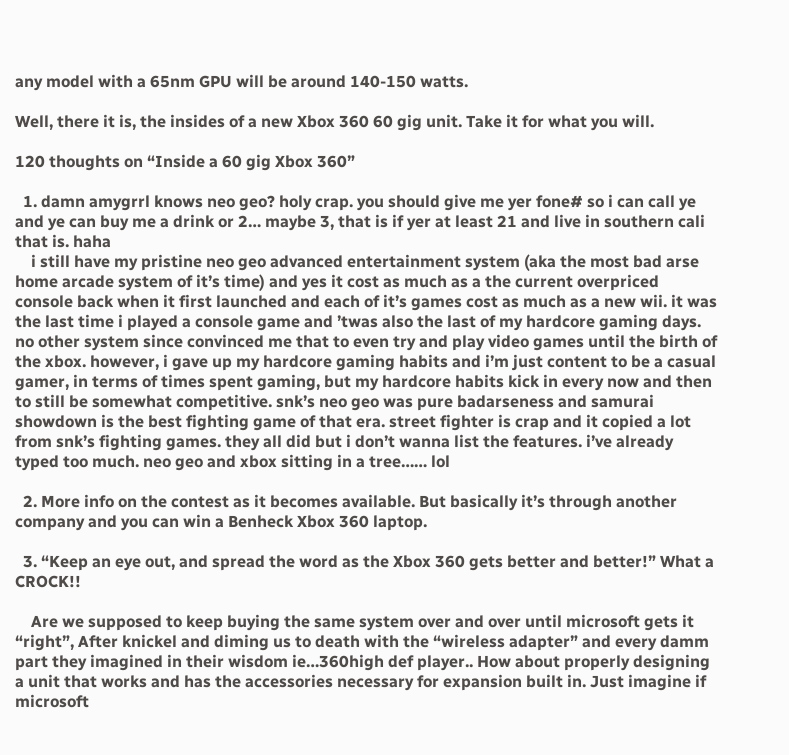any model with a 65nm GPU will be around 140-150 watts.

Well, there it is, the insides of a new Xbox 360 60 gig unit. Take it for what you will.

120 thoughts on “Inside a 60 gig Xbox 360”

  1. damn amygrrl knows neo geo? holy crap. you should give me yer fone# so i can call ye and ye can buy me a drink or 2… maybe 3, that is if yer at least 21 and live in southern cali that is. haha
    i still have my pristine neo geo advanced entertainment system (aka the most bad arse home arcade system of it’s time) and yes it cost as much as a the current overpriced console back when it first launched and each of it’s games cost as much as a new wii. it was the last time i played a console game and ’twas also the last of my hardcore gaming days. no other system since convinced me that to even try and play video games until the birth of the xbox. however, i gave up my hardcore gaming habits and i’m just content to be a casual gamer, in terms of times spent gaming, but my hardcore habits kick in every now and then to still be somewhat competitive. snk’s neo geo was pure badarseness and samurai showdown is the best fighting game of that era. street fighter is crap and it copied a lot from snk’s fighting games. they all did but i don’t wanna list the features. i’ve already typed too much. neo geo and xbox sitting in a tree…… lol

  2. More info on the contest as it becomes available. But basically it’s through another company and you can win a Benheck Xbox 360 laptop.

  3. “Keep an eye out, and spread the word as the Xbox 360 gets better and better!” What a CROCK!!

    Are we supposed to keep buying the same system over and over until microsoft gets it “right”, After knickel and diming us to death with the “wireless adapter” and every damm part they imagined in their wisdom ie…360high def player.. How about properly designing a unit that works and has the accessories necessary for expansion built in. Just imagine if microsoft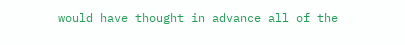would have thought in advance all of the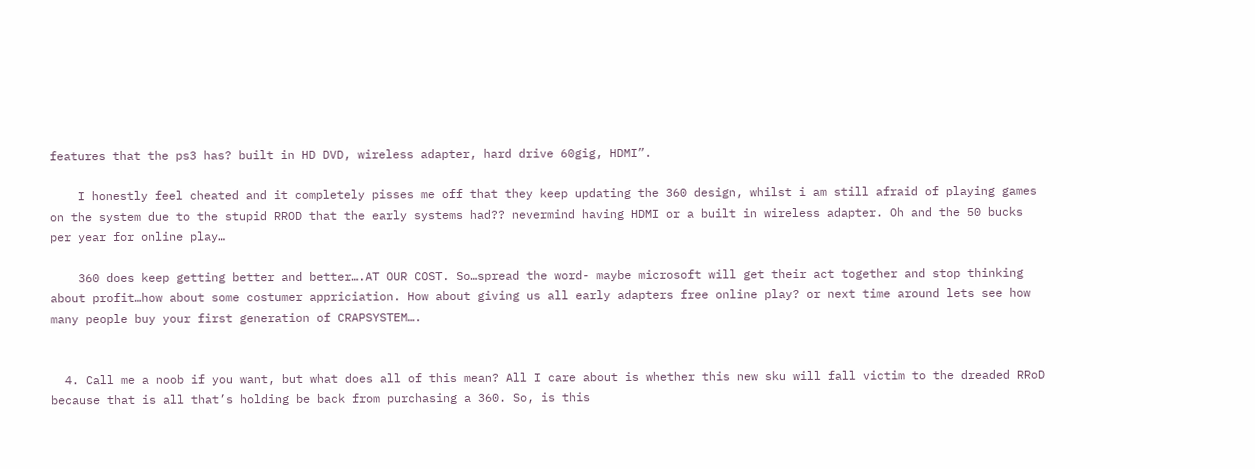features that the ps3 has? built in HD DVD, wireless adapter, hard drive 60gig, HDMI”.

    I honestly feel cheated and it completely pisses me off that they keep updating the 360 design, whilst i am still afraid of playing games on the system due to the stupid RROD that the early systems had?? nevermind having HDMI or a built in wireless adapter. Oh and the 50 bucks per year for online play…

    360 does keep getting better and better….AT OUR COST. So…spread the word- maybe microsoft will get their act together and stop thinking about profit…how about some costumer appriciation. How about giving us all early adapters free online play? or next time around lets see how many people buy your first generation of CRAPSYSTEM….


  4. Call me a noob if you want, but what does all of this mean? All I care about is whether this new sku will fall victim to the dreaded RRoD because that is all that’s holding be back from purchasing a 360. So, is this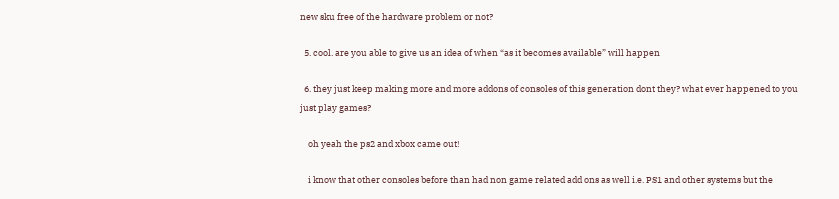new sku free of the hardware problem or not?

  5. cool. are you able to give us an idea of when “as it becomes available” will happen

  6. they just keep making more and more addons of consoles of this generation dont they? what ever happened to you just play games?

    oh yeah the ps2 and xbox came out!

    i know that other consoles before than had non game related add ons as well i.e. PS1 and other systems but the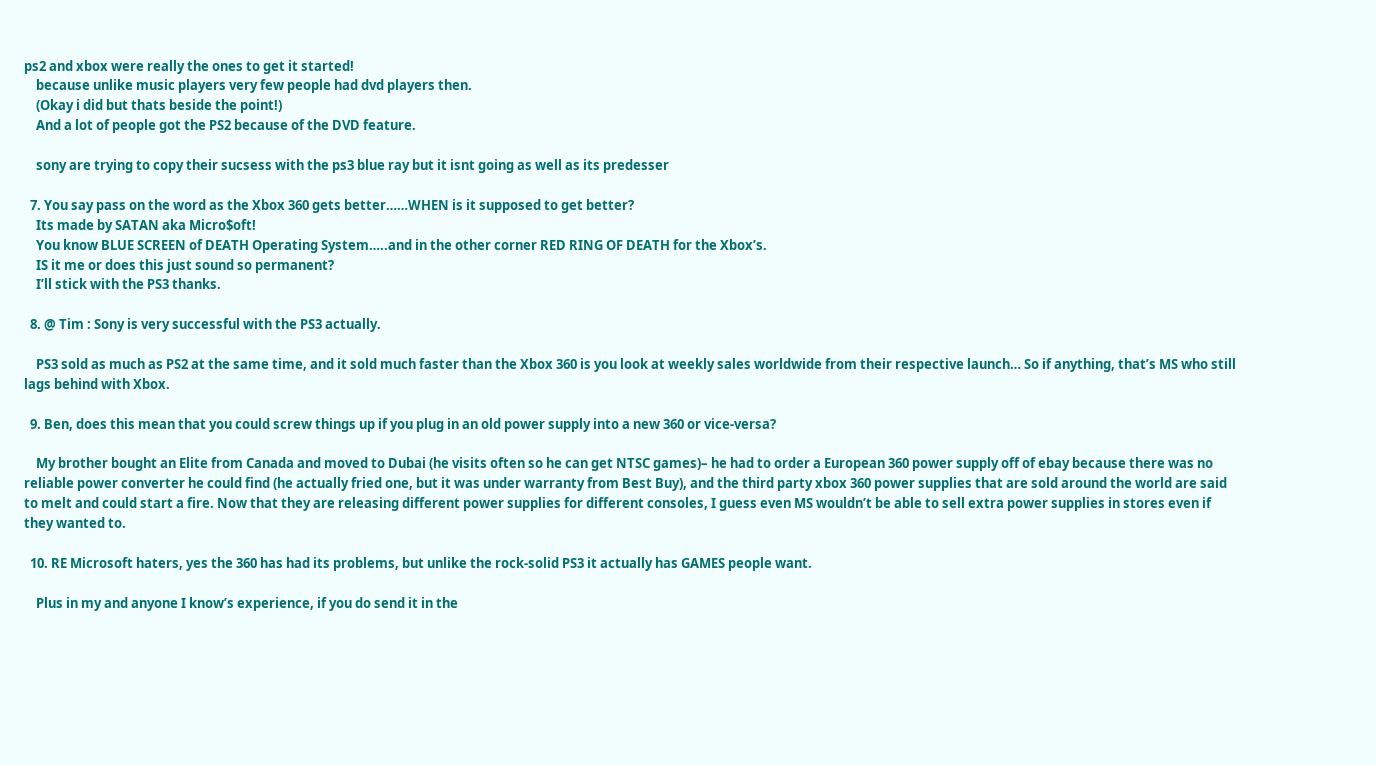ps2 and xbox were really the ones to get it started!
    because unlike music players very few people had dvd players then.
    (Okay i did but thats beside the point!)
    And a lot of people got the PS2 because of the DVD feature.

    sony are trying to copy their sucsess with the ps3 blue ray but it isnt going as well as its predesser

  7. You say pass on the word as the Xbox 360 gets better……WHEN is it supposed to get better?
    Its made by SATAN aka Micro$oft!
    You know BLUE SCREEN of DEATH Operating System…..and in the other corner RED RING OF DEATH for the Xbox’s.
    IS it me or does this just sound so permanent?
    I’ll stick with the PS3 thanks.

  8. @ Tim : Sony is very successful with the PS3 actually.

    PS3 sold as much as PS2 at the same time, and it sold much faster than the Xbox 360 is you look at weekly sales worldwide from their respective launch… So if anything, that’s MS who still lags behind with Xbox.

  9. Ben, does this mean that you could screw things up if you plug in an old power supply into a new 360 or vice-versa?

    My brother bought an Elite from Canada and moved to Dubai (he visits often so he can get NTSC games)– he had to order a European 360 power supply off of ebay because there was no reliable power converter he could find (he actually fried one, but it was under warranty from Best Buy), and the third party xbox 360 power supplies that are sold around the world are said to melt and could start a fire. Now that they are releasing different power supplies for different consoles, I guess even MS wouldn’t be able to sell extra power supplies in stores even if they wanted to.

  10. RE Microsoft haters, yes the 360 has had its problems, but unlike the rock-solid PS3 it actually has GAMES people want.

    Plus in my and anyone I know’s experience, if you do send it in the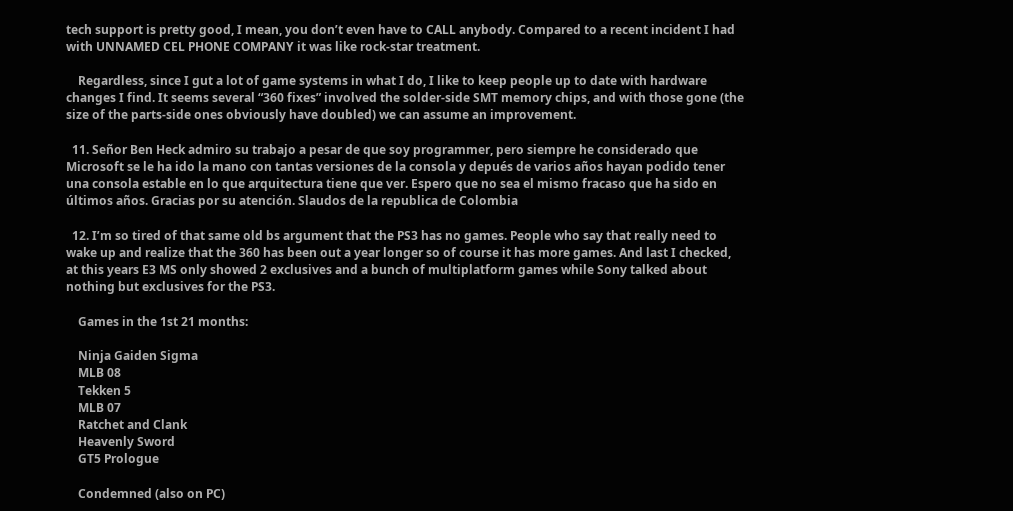tech support is pretty good, I mean, you don’t even have to CALL anybody. Compared to a recent incident I had with UNNAMED CEL PHONE COMPANY it was like rock-star treatment.

    Regardless, since I gut a lot of game systems in what I do, I like to keep people up to date with hardware changes I find. It seems several “360 fixes” involved the solder-side SMT memory chips, and with those gone (the size of the parts-side ones obviously have doubled) we can assume an improvement.

  11. Señor Ben Heck admiro su trabajo a pesar de que soy programmer, pero siempre he considerado que Microsoft se le ha ido la mano con tantas versiones de la consola y depués de varios años hayan podido tener una consola estable en lo que arquitectura tiene que ver. Espero que no sea el mismo fracaso que ha sido en últimos años. Gracias por su atención. Slaudos de la republica de Colombia

  12. I’m so tired of that same old bs argument that the PS3 has no games. People who say that really need to wake up and realize that the 360 has been out a year longer so of course it has more games. And last I checked, at this years E3 MS only showed 2 exclusives and a bunch of multiplatform games while Sony talked about nothing but exclusives for the PS3.

    Games in the 1st 21 months:

    Ninja Gaiden Sigma
    MLB 08
    Tekken 5
    MLB 07
    Ratchet and Clank
    Heavenly Sword
    GT5 Prologue

    Condemned (also on PC)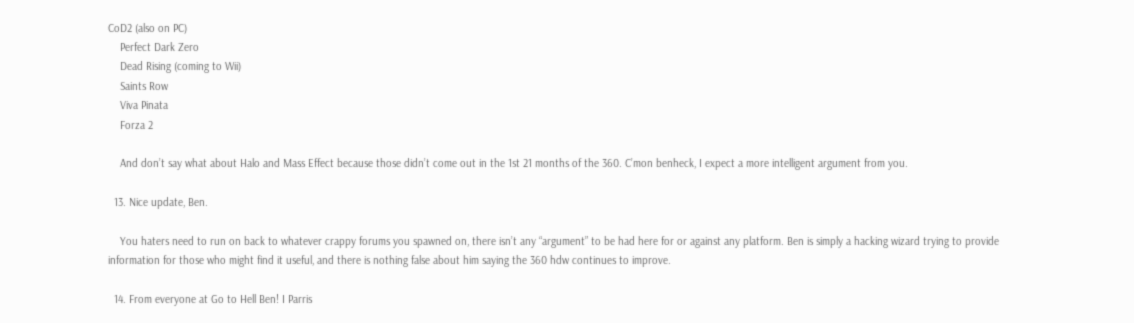CoD2 (also on PC)
    Perfect Dark Zero
    Dead Rising (coming to Wii)
    Saints Row
    Viva Pinata
    Forza 2

    And don’t say what about Halo and Mass Effect because those didn’t come out in the 1st 21 months of the 360. C’mon benheck, I expect a more intelligent argument from you.

  13. Nice update, Ben.

    You haters need to run on back to whatever crappy forums you spawned on, there isn’t any “argument” to be had here for or against any platform. Ben is simply a hacking wizard trying to provide information for those who might find it useful, and there is nothing false about him saying the 360 hdw continues to improve.

  14. From everyone at Go to Hell Ben! I Parris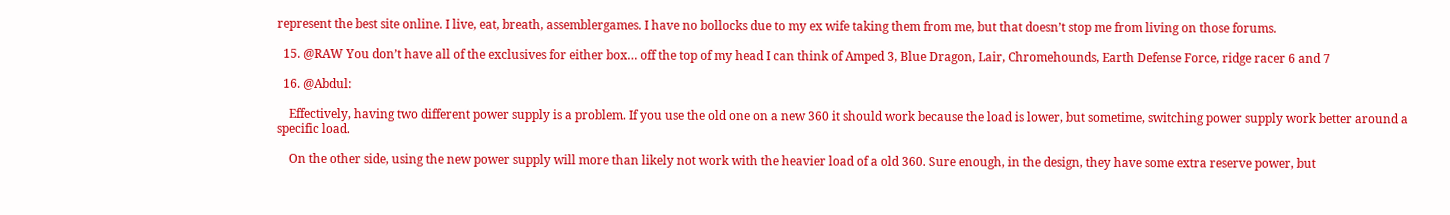represent the best site online. I live, eat, breath, assemblergames. I have no bollocks due to my ex wife taking them from me, but that doesn’t stop me from living on those forums.

  15. @RAW You don’t have all of the exclusives for either box… off the top of my head I can think of Amped 3, Blue Dragon, Lair, Chromehounds, Earth Defense Force, ridge racer 6 and 7

  16. @Abdul:

    Effectively, having two different power supply is a problem. If you use the old one on a new 360 it should work because the load is lower, but sometime, switching power supply work better around a specific load.

    On the other side, using the new power supply will more than likely not work with the heavier load of a old 360. Sure enough, in the design, they have some extra reserve power, but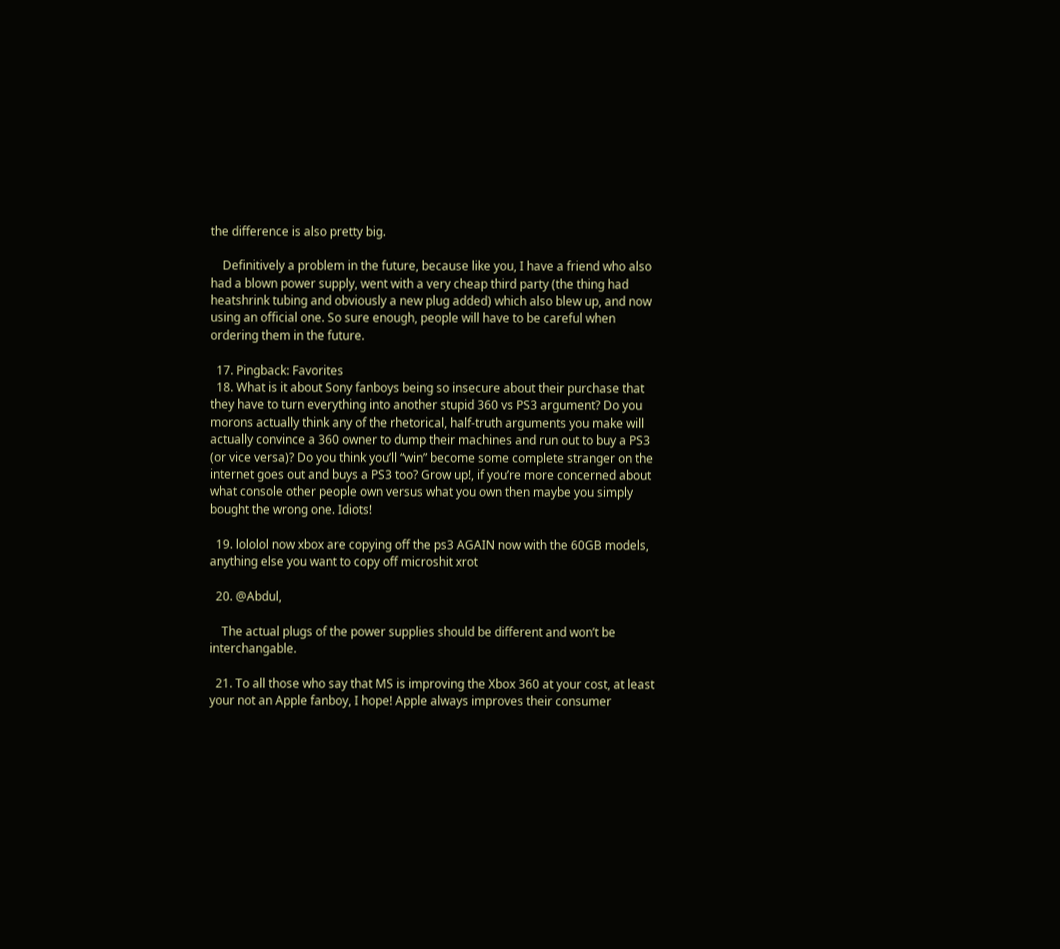the difference is also pretty big.

    Definitively a problem in the future, because like you, I have a friend who also had a blown power supply, went with a very cheap third party (the thing had heatshrink tubing and obviously a new plug added) which also blew up, and now using an official one. So sure enough, people will have to be careful when ordering them in the future.

  17. Pingback: Favorites
  18. What is it about Sony fanboys being so insecure about their purchase that they have to turn everything into another stupid 360 vs PS3 argument? Do you morons actually think any of the rhetorical, half-truth arguments you make will actually convince a 360 owner to dump their machines and run out to buy a PS3 (or vice versa)? Do you think you’ll “win” become some complete stranger on the internet goes out and buys a PS3 too? Grow up!, if you’re more concerned about what console other people own versus what you own then maybe you simply bought the wrong one. Idiots!

  19. lololol now xbox are copying off the ps3 AGAIN now with the 60GB models, anything else you want to copy off microshit xrot

  20. @Abdul,

    The actual plugs of the power supplies should be different and won’t be interchangable.

  21. To all those who say that MS is improving the Xbox 360 at your cost, at least your not an Apple fanboy, I hope! Apple always improves their consumer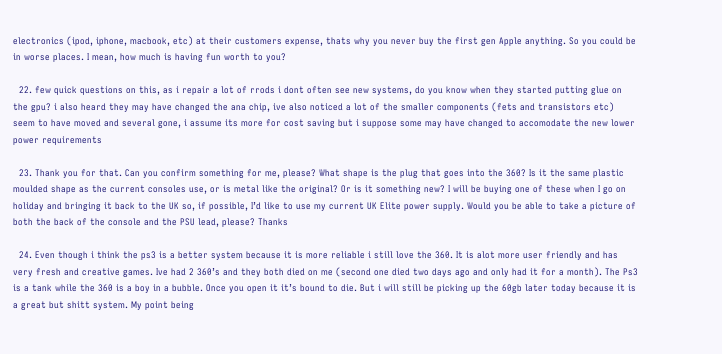electronics (ipod, iphone, macbook, etc) at their customers expense, thats why you never buy the first gen Apple anything. So you could be in worse places. I mean, how much is having fun worth to you?

  22. few quick questions on this, as i repair a lot of rrods i dont often see new systems, do you know when they started putting glue on the gpu? i also heard they may have changed the ana chip, ive also noticed a lot of the smaller components (fets and transistors etc) seem to have moved and several gone, i assume its more for cost saving but i suppose some may have changed to accomodate the new lower power requirements

  23. Thank you for that. Can you confirm something for me, please? What shape is the plug that goes into the 360? Is it the same plastic moulded shape as the current consoles use, or is metal like the original? Or is it something new? I will be buying one of these when I go on holiday and bringing it back to the UK so, if possible, I’d like to use my current UK Elite power supply. Would you be able to take a picture of both the back of the console and the PSU lead, please? Thanks

  24. Even though i think the ps3 is a better system because it is more reliable i still love the 360. It is alot more user friendly and has very fresh and creative games. Ive had 2 360’s and they both died on me (second one died two days ago and only had it for a month). The Ps3 is a tank while the 360 is a boy in a bubble. Once you open it it’s bound to die. But i will still be picking up the 60gb later today because it is a great but shitt system. My point being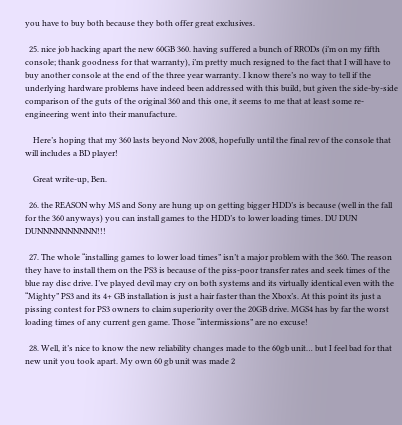you have to buy both because they both offer great exclusives.

  25. nice job hacking apart the new 60GB 360. having suffered a bunch of RRODs (i’m on my fifth console; thank goodness for that warranty), i’m pretty much resigned to the fact that I will have to buy another console at the end of the three year warranty. I know there’s no way to tell if the underlying hardware problems have indeed been addressed with this build, but given the side-by-side comparison of the guts of the original 360 and this one, it seems to me that at least some re-engineering went into their manufacture.

    Here’s hoping that my 360 lasts beyond Nov 2008, hopefully until the final rev of the console that will includes a BD player!

    Great write-up, Ben.

  26. the REASON why MS and Sony are hung up on getting bigger HDD’s is because (well in the fall for the 360 anyways) you can install games to the HDD’s to lower loading times. DU DUN DUNNNNNNNNNN!!!

  27. The whole “installing games to lower load times” isn’t a major problem with the 360. The reason they have to install them on the PS3 is because of the piss-poor transfer rates and seek times of the blue ray disc drive. I’ve played devil may cry on both systems and its virtually identical even with the “Mighty” PS3 and its 4+ GB installation is just a hair faster than the Xbox’s. At this point its just a pissing contest for PS3 owners to claim superiority over the 20GB drive. MGS4 has by far the worst loading times of any current gen game. Those “intermissions” are no excuse!

  28. Well, it’s nice to know the new reliability changes made to the 60gb unit… but I feel bad for that new unit you took apart. My own 60 gb unit was made 2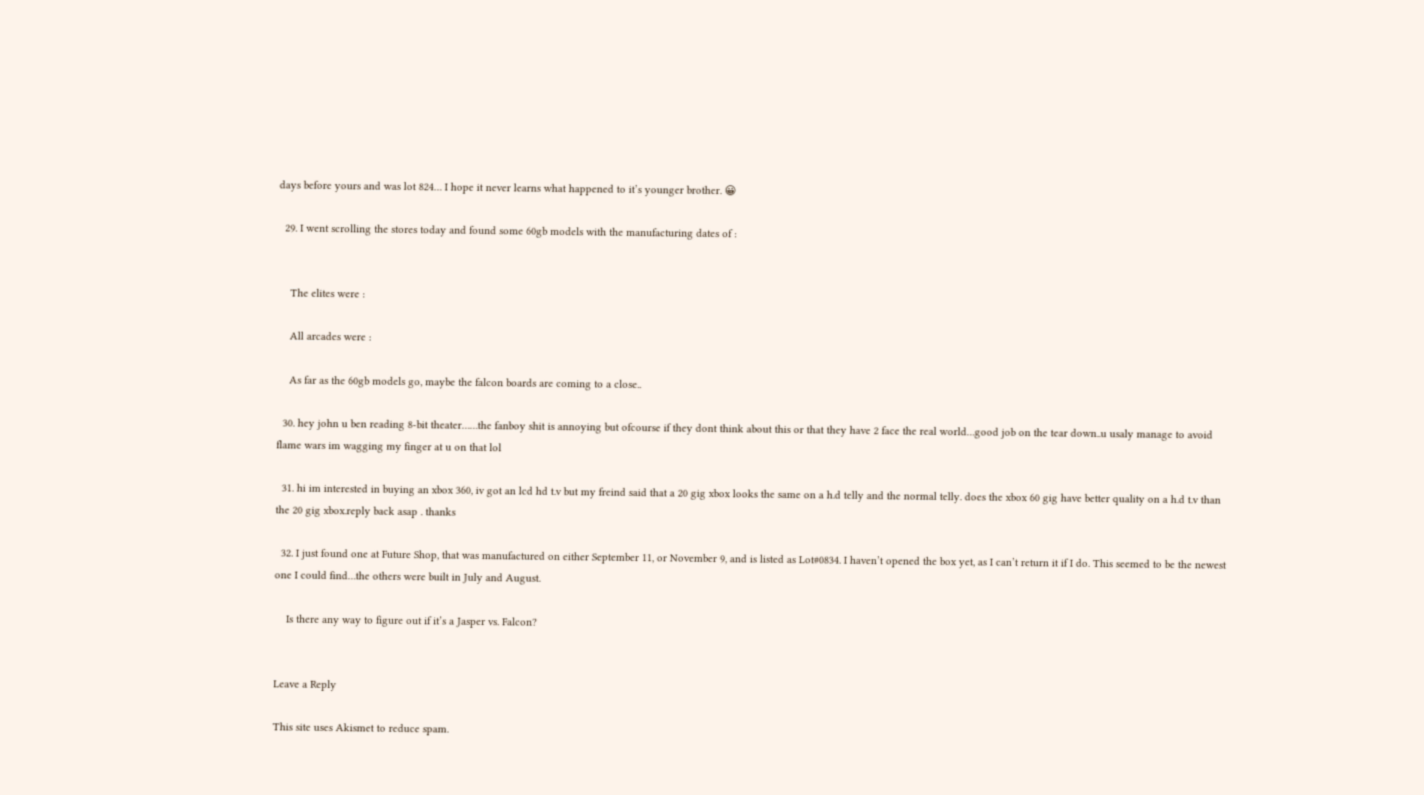days before yours and was lot 824… I hope it never learns what happened to it’s younger brother. 😀

  29. I went scrolling the stores today and found some 60gb models with the manufacturing dates of :


    The elites were :

    All arcades were :

    As far as the 60gb models go, maybe the falcon boards are coming to a close..

  30. hey john u ben reading 8-bit theater……the fanboy shit is annoying but ofcourse if they dont think about this or that they have 2 face the real world…good job on the tear down..u usaly manage to avoid flame wars im wagging my finger at u on that lol

  31. hi im interested in buying an xbox 360, iv got an lcd hd t.v but my freind said that a 20 gig xbox looks the same on a h.d telly and the normal telly. does the xbox 60 gig have better quality on a h.d t.v than the 20 gig xbox.reply back asap . thanks

  32. I just found one at Future Shop, that was manufactured on either September 11, or November 9, and is listed as Lot#0834. I haven’t opened the box yet, as I can’t return it if I do. This seemed to be the newest one I could find…the others were built in July and August.

    Is there any way to figure out if it’s a Jasper vs. Falcon?


Leave a Reply

This site uses Akismet to reduce spam.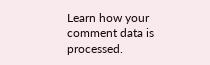Learn how your comment data is processed.